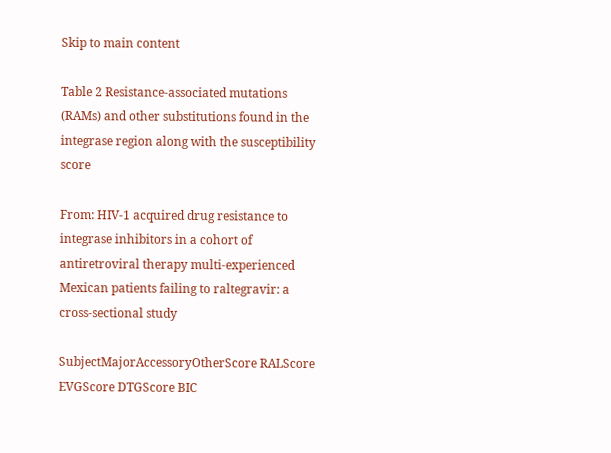Skip to main content

Table 2 Resistance-associated mutations (RAMs) and other substitutions found in the integrase region along with the susceptibility score

From: HIV-1 acquired drug resistance to integrase inhibitors in a cohort of antiretroviral therapy multi-experienced Mexican patients failing to raltegravir: a cross-sectional study

SubjectMajorAccessoryOtherScore RALScore EVGScore DTGScore BIC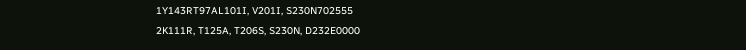1Y143RT97AL101I, V201I, S230N702555
2K111R, T125A, T206S, S230N, D232E0000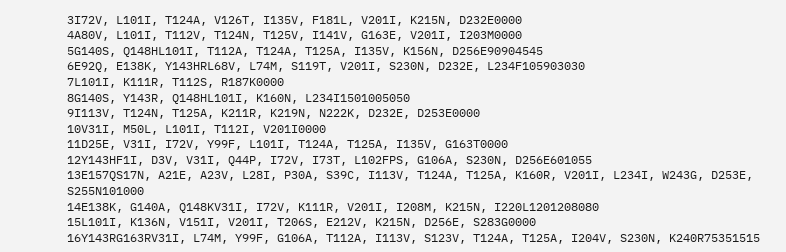3I72V, L101I, T124A, V126T, I135V, F181L, V201I, K215N, D232E0000
4A80V, L101I, T112V, T124N, T125V, I141V, G163E, V201I, I203M0000
5G140S, Q148HL101I, T112A, T124A, T125A, I135V, K156N, D256E90904545
6E92Q, E138K, Y143HRL68V, L74M, S119T, V201I, S230N, D232E, L234F105903030
7L101I, K111R, T112S, R187K0000
8G140S, Y143R, Q148HL101I, K160N, L234I1501005050
9I113V, T124N, T125A, K211R, K219N, N222K, D232E, D253E0000
10V31I, M50L, L101I, T112I, V201I0000
11D25E, V31I, I72V, Y99F, L101I, T124A, T125A, I135V, G163T0000
12Y143HF1I, D3V, V31I, Q44P, I72V, I73T, L102FPS, G106A, S230N, D256E601055
13E157QS17N, A21E, A23V, L28I, P30A, S39C, I113V, T124A, T125A, K160R, V201I, L234I, W243G, D253E, S255N101000
14E138K, G140A, Q148KV31I, I72V, K111R, V201I, I208M, K215N, I220L1201208080
15L101I, K136N, V151I, V201I, T206S, E212V, K215N, D256E, S283G0000
16Y143RG163RV31I, L74M, Y99F, G106A, T112A, I113V, S123V, T124A, T125A, I204V, S230N, K240R75351515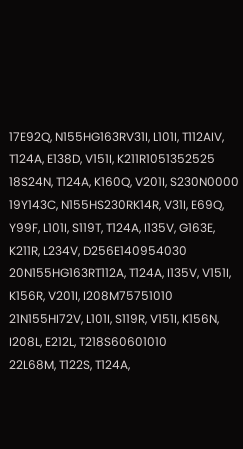17E92Q, N155HG163RV31I, L101I, T112AIV, T124A, E138D, V151I, K211R1051352525
18S24N, T124A, K160Q, V201I, S230N0000
19Y143C, N155HS230RK14R, V31I, E69Q, Y99F, L101I, S119T, T124A, I135V, G163E, K211R, L234V, D256E140954030
20N155HG163RT112A, T124A, I135V, V151I, K156R, V201I, I208M75751010
21N155HI72V, L101I, S119R, V151I, K156N, I208L, E212L, T218S60601010
22L68M, T122S, T124A,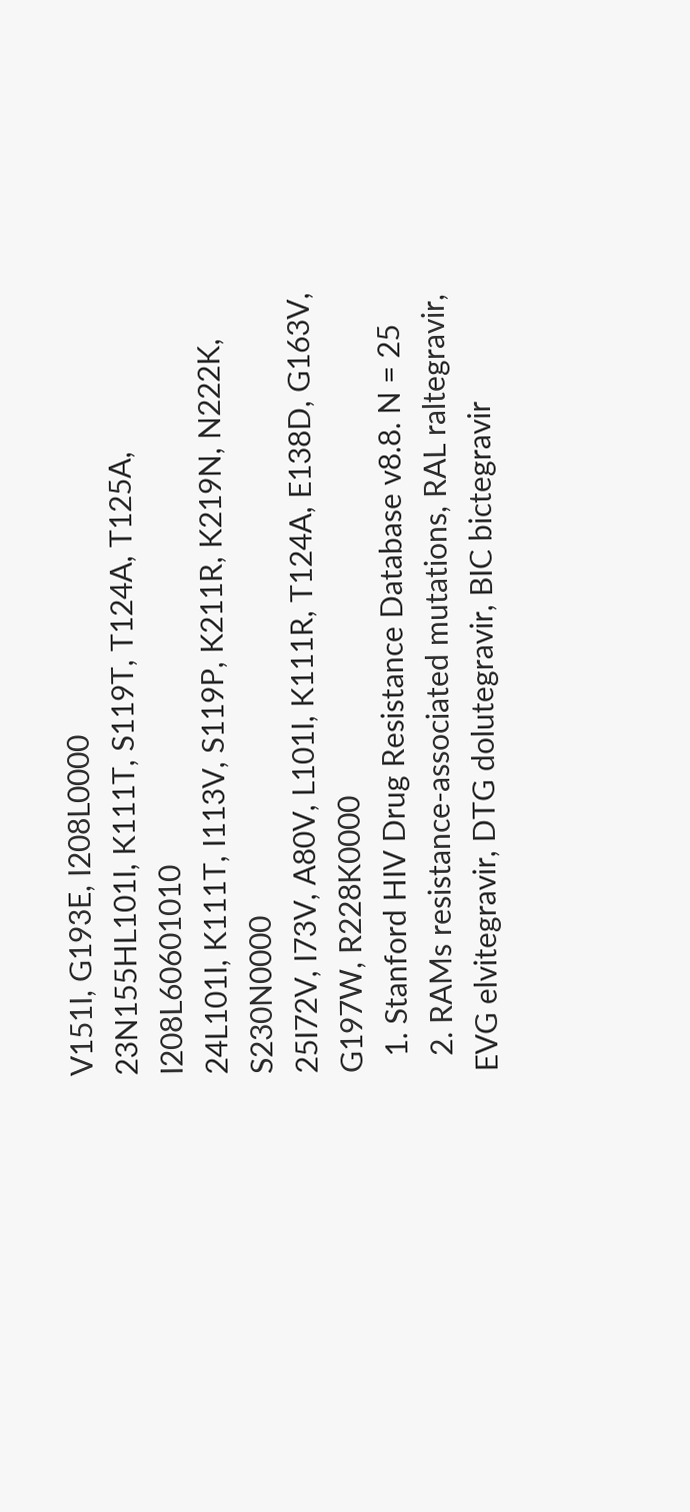V151I, G193E, I208L0000
23N155HL101I, K111T, S119T, T124A, T125A, I208L60601010
24L101I, K111T, I113V, S119P, K211R, K219N, N222K, S230N0000
25I72V, I73V, A80V, L101I, K111R, T124A, E138D, G163V, G197W, R228K0000
  1. Stanford HIV Drug Resistance Database v8.8. N = 25
  2. RAMs resistance-associated mutations, RAL raltegravir, EVG elvitegravir, DTG dolutegravir, BIC bictegravir